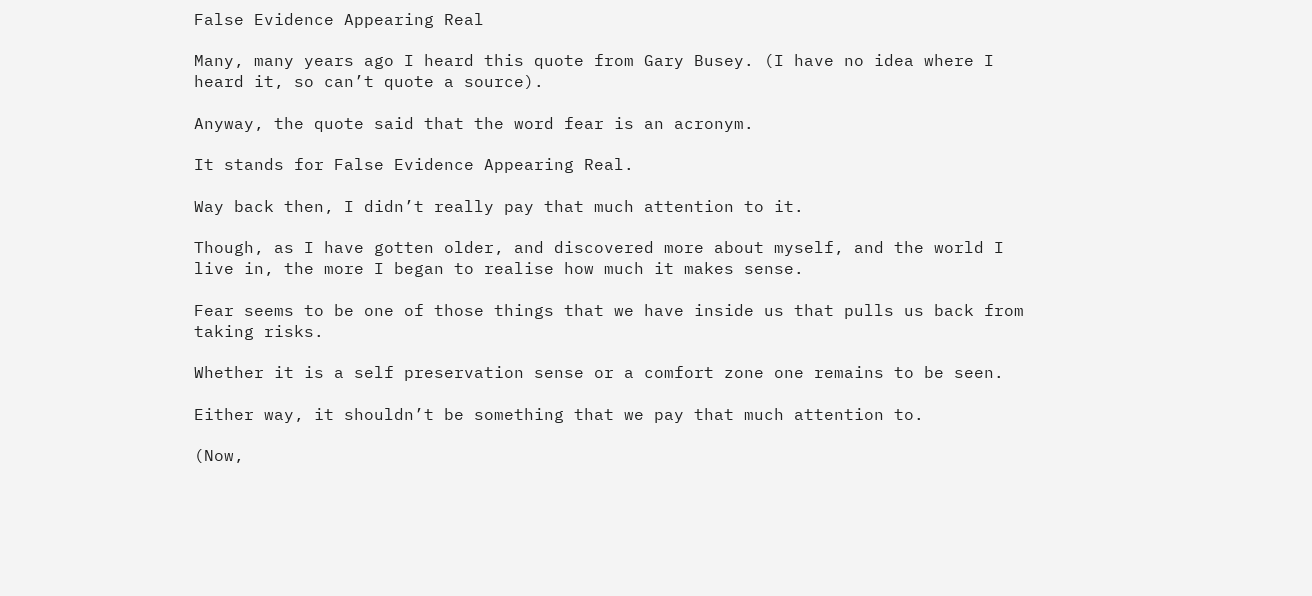False Evidence Appearing Real

Many, many years ago I heard this quote from Gary Busey. (I have no idea where I heard it, so can’t quote a source).

Anyway, the quote said that the word fear is an acronym.

It stands for False Evidence Appearing Real.

Way back then, I didn’t really pay that much attention to it.

Though, as I have gotten older, and discovered more about myself, and the world I live in, the more I began to realise how much it makes sense.

Fear seems to be one of those things that we have inside us that pulls us back from taking risks.

Whether it is a self preservation sense or a comfort zone one remains to be seen.

Either way, it shouldn’t be something that we pay that much attention to.

(Now,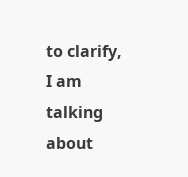to clarify, I am talking about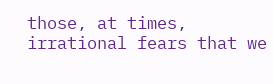those, at times, irrational fears that we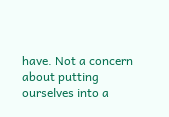have. Not a concern about putting ourselves into a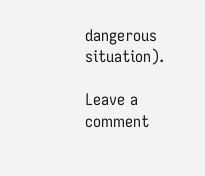dangerous situation).

Leave a comment